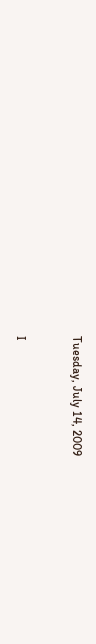Tuesday, July 14, 2009


I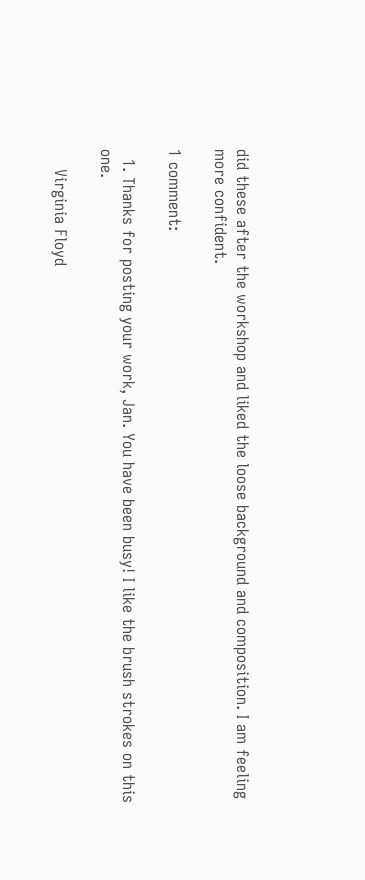did these after the workshop and liked the loose background and composition. I am feeling more confident.

1 comment:

  1. Thanks for posting your work, Jan. You have been busy! I like the brush strokes on this one.

    Virginia Floyd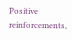Positive reinforcements,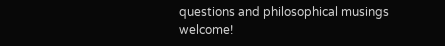questions and philosophical musings welcome!